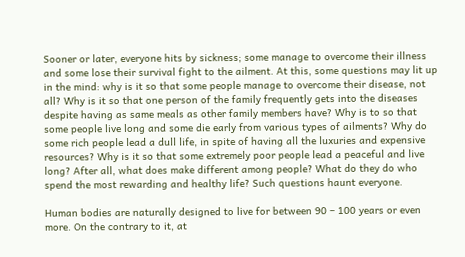Sooner or later, everyone hits by sickness; some manage to overcome their illness and some lose their survival fight to the ailment. At this, some questions may lit up in the mind: why is it so that some people manage to overcome their disease, not all? Why is it so that one person of the family frequently gets into the diseases despite having as same meals as other family members have? Why is to so that some people live long and some die early from various types of ailments? Why do some rich people lead a dull life, in spite of having all the luxuries and expensive resources? Why is it so that some extremely poor people lead a peaceful and live long? After all, what does make different among people? What do they do who spend the most rewarding and healthy life? Such questions haunt everyone.

Human bodies are naturally designed to live for between 90 – 100 years or even more. On the contrary to it, at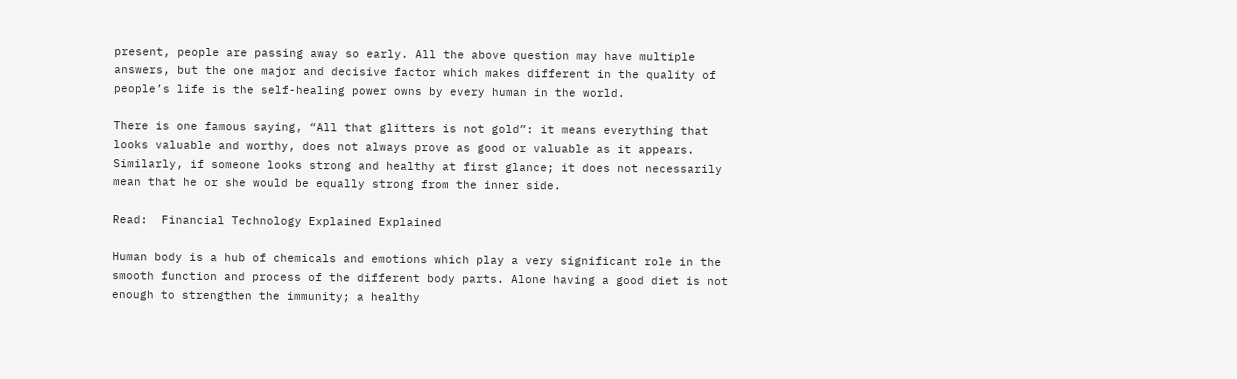present, people are passing away so early. All the above question may have multiple answers, but the one major and decisive factor which makes different in the quality of people’s life is the self-healing power owns by every human in the world.

There is one famous saying, “All that glitters is not gold”: it means everything that looks valuable and worthy, does not always prove as good or valuable as it appears. Similarly, if someone looks strong and healthy at first glance; it does not necessarily mean that he or she would be equally strong from the inner side.

Read:  Financial Technology Explained Explained

Human body is a hub of chemicals and emotions which play a very significant role in the smooth function and process of the different body parts. Alone having a good diet is not enough to strengthen the immunity; a healthy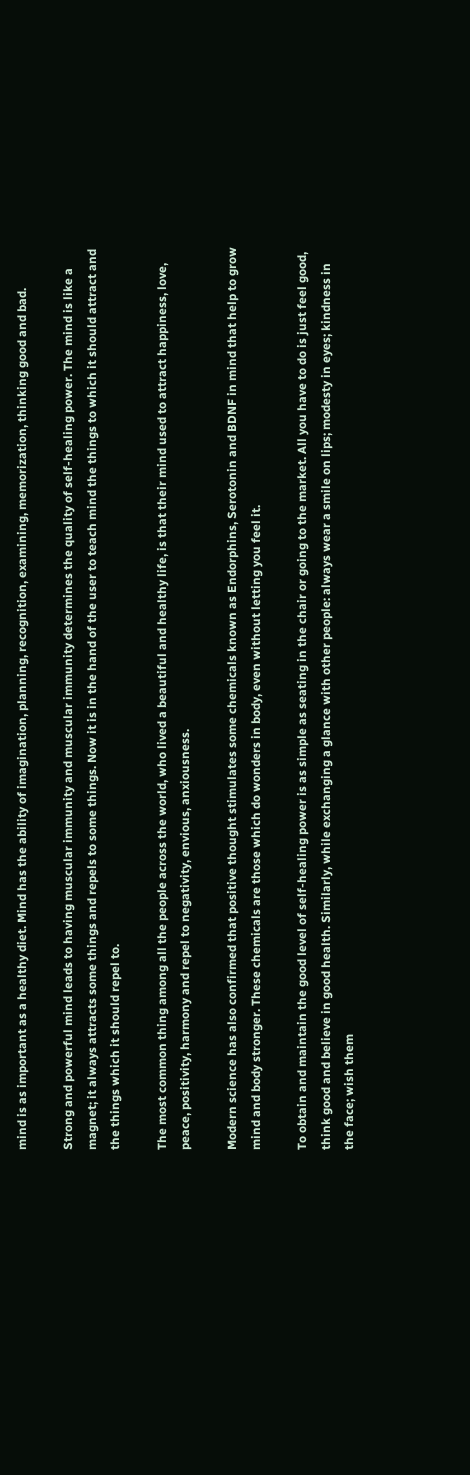mind is as important as a healthy diet. Mind has the ability of imagination, planning, recognition, examining, memorization, thinking good and bad.

Strong and powerful mind leads to having muscular immunity and muscular immunity determines the quality of self-healing power. The mind is like a magnet; it always attracts some things and repels to some things. Now it is in the hand of the user to teach mind the things to which it should attract and the things which it should repel to.

The most common thing among all the people across the world, who lived a beautiful and healthy life, is that their mind used to attract happiness, love, peace, positivity, harmony and repel to negativity, envious, anxiousness.

Modern science has also confirmed that positive thought stimulates some chemicals known as Endorphins, Serotonin and BDNF in mind that help to grow mind and body stronger. These chemicals are those which do wonders in body, even without letting you feel it.

To obtain and maintain the good level of self-healing power is as simple as seating in the chair or going to the market. All you have to do is just feel good, think good and believe in good health. Similarly, while exchanging a glance with other people: always wear a smile on lips; modesty in eyes; kindness in the face; wish them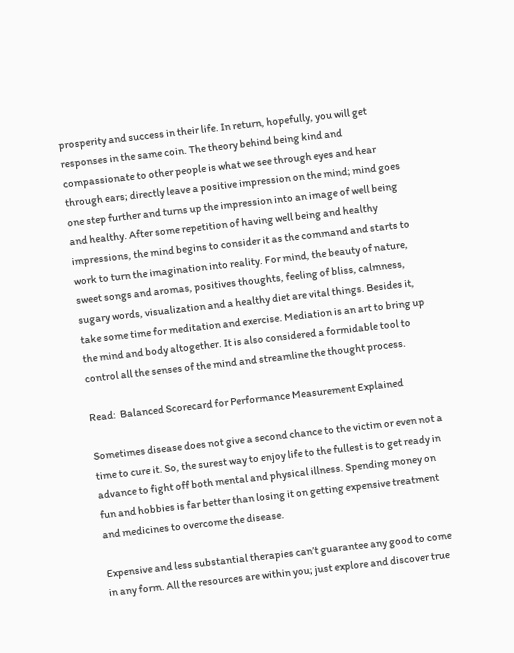prosperity and success in their life. In return, hopefully, you will get responses in the same coin. The theory behind being kind and compassionate to other people is what we see through eyes and hear through ears; directly leave a positive impression on the mind; mind goes one step further and turns up the impression into an image of well being and healthy. After some repetition of having well being and healthy impressions, the mind begins to consider it as the command and starts to work to turn the imagination into reality. For mind, the beauty of nature, sweet songs and aromas, positives thoughts, feeling of bliss, calmness, sugary words, visualization and a healthy diet are vital things. Besides it, take some time for meditation and exercise. Mediation is an art to bring up the mind and body altogether. It is also considered a formidable tool to control all the senses of the mind and streamline the thought process.

Read:  Balanced Scorecard for Performance Measurement Explained

Sometimes disease does not give a second chance to the victim or even not a time to cure it. So, the surest way to enjoy life to the fullest is to get ready in advance to fight off both mental and physical illness. Spending money on fun and hobbies is far better than losing it on getting expensive treatment and medicines to overcome the disease.

Expensive and less substantial therapies can’t guarantee any good to come in any form. All the resources are within you; just explore and discover true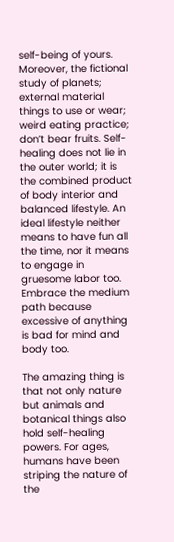self-being of yours. Moreover, the fictional study of planets; external material things to use or wear; weird eating practice; don’t bear fruits. Self-healing does not lie in the outer world; it is the combined product of body interior and balanced lifestyle. An ideal lifestyle neither means to have fun all the time, nor it means to engage in gruesome labor too. Embrace the medium path because excessive of anything is bad for mind and body too.

The amazing thing is that not only nature but animals and botanical things also hold self-healing powers. For ages, humans have been striping the nature of the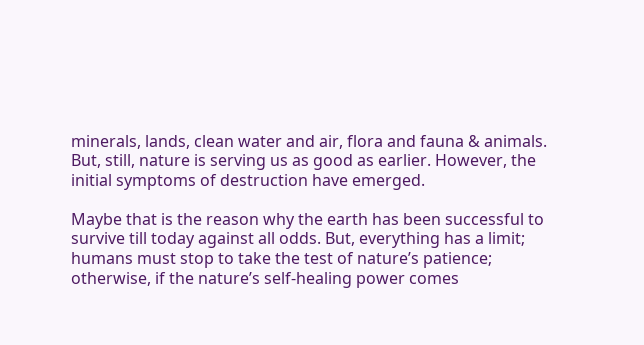minerals, lands, clean water and air, flora and fauna & animals. But, still, nature is serving us as good as earlier. However, the initial symptoms of destruction have emerged.

Maybe that is the reason why the earth has been successful to survive till today against all odds. But, everything has a limit; humans must stop to take the test of nature’s patience; otherwise, if the nature’s self-healing power comes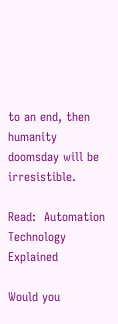to an end, then humanity doomsday will be irresistible.

Read:  Automation Technology Explained

Would you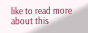like to read more about this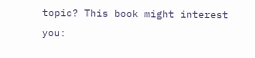topic? This book might interest you: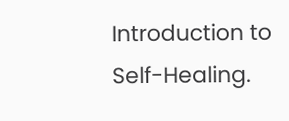Introduction to Self-Healing.